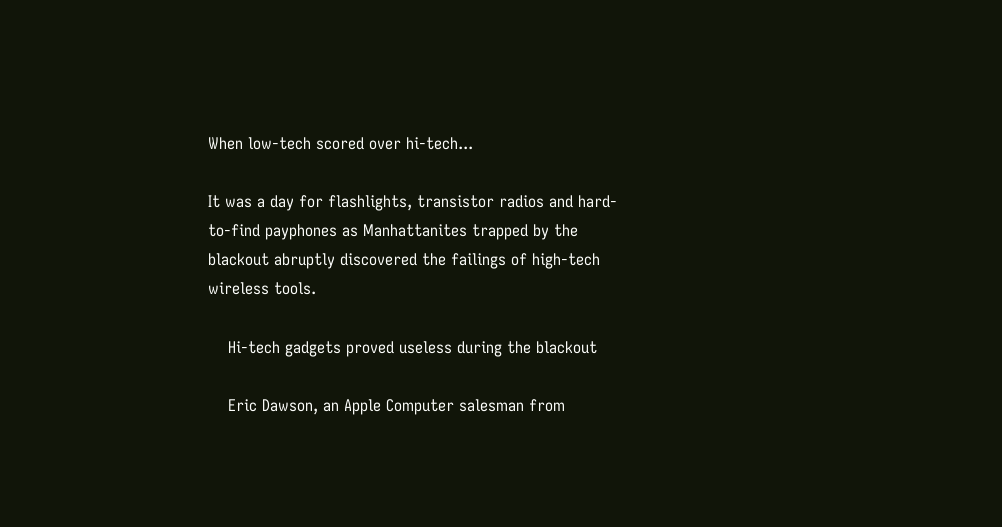When low-tech scored over hi-tech...

It was a day for flashlights, transistor radios and hard-to-find payphones as Manhattanites trapped by the blackout abruptly discovered the failings of high-tech wireless tools.

    Hi-tech gadgets proved useless during the blackout

    Eric Dawson, an Apple Computer salesman from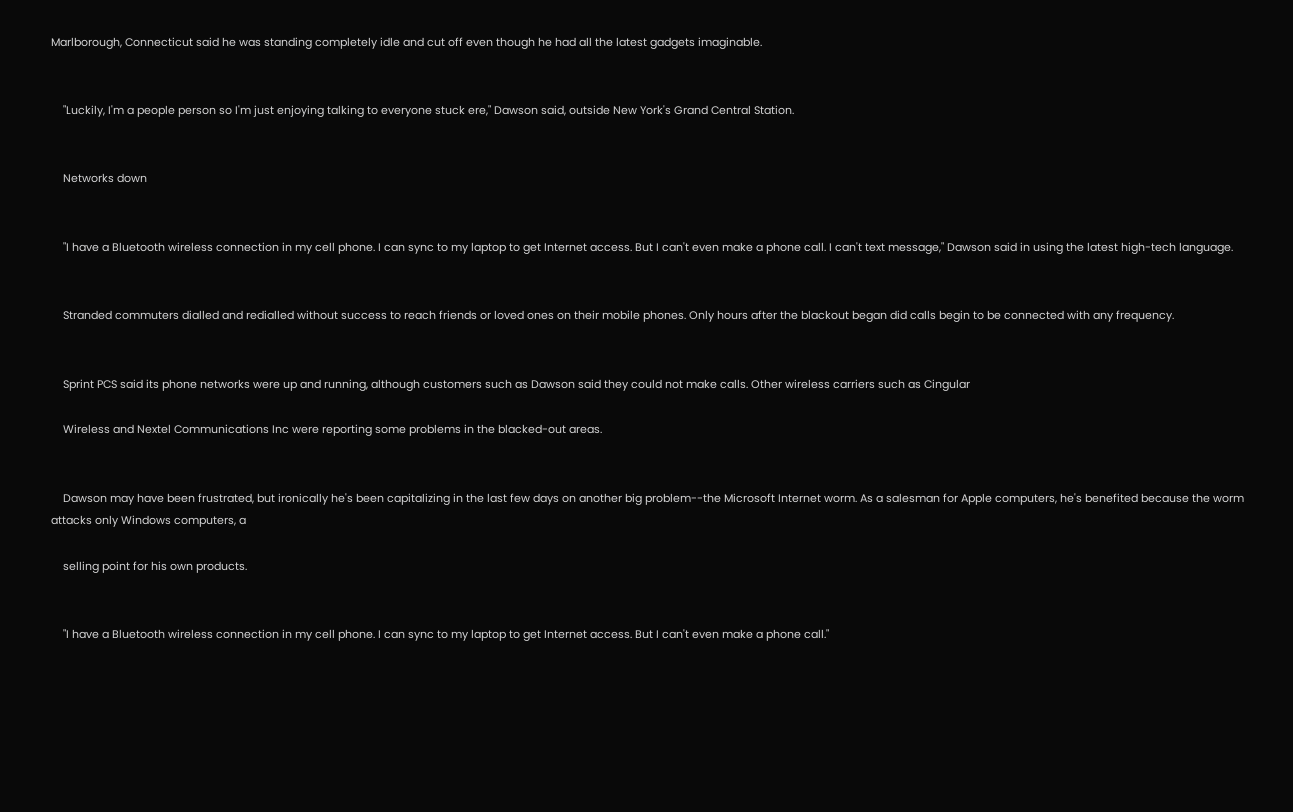Marlborough, Connecticut said he was standing completely idle and cut off even though he had all the latest gadgets imaginable.


    "Luckily, I'm a people person so I'm just enjoying talking to everyone stuck ere," Dawson said, outside New York's Grand Central Station.


    Networks down


    "I have a Bluetooth wireless connection in my cell phone. I can sync to my laptop to get Internet access. But I can't even make a phone call. I can't text message," Dawson said in using the latest high-tech language.


    Stranded commuters dialled and redialled without success to reach friends or loved ones on their mobile phones. Only hours after the blackout began did calls begin to be connected with any frequency.


    Sprint PCS said its phone networks were up and running, although customers such as Dawson said they could not make calls. Other wireless carriers such as Cingular

    Wireless and Nextel Communications Inc were reporting some problems in the blacked-out areas.


    Dawson may have been frustrated, but ironically he's been capitalizing in the last few days on another big problem--the Microsoft Internet worm. As a salesman for Apple computers, he's benefited because the worm attacks only Windows computers, a

    selling point for his own products.


    "I have a Bluetooth wireless connection in my cell phone. I can sync to my laptop to get Internet access. But I can't even make a phone call."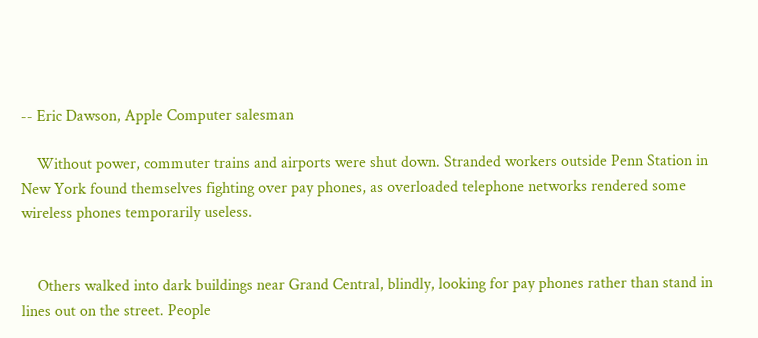-- Eric Dawson, Apple Computer salesman

    Without power, commuter trains and airports were shut down. Stranded workers outside Penn Station in New York found themselves fighting over pay phones, as overloaded telephone networks rendered some wireless phones temporarily useless.


    Others walked into dark buildings near Grand Central, blindly, looking for pay phones rather than stand in lines out on the street. People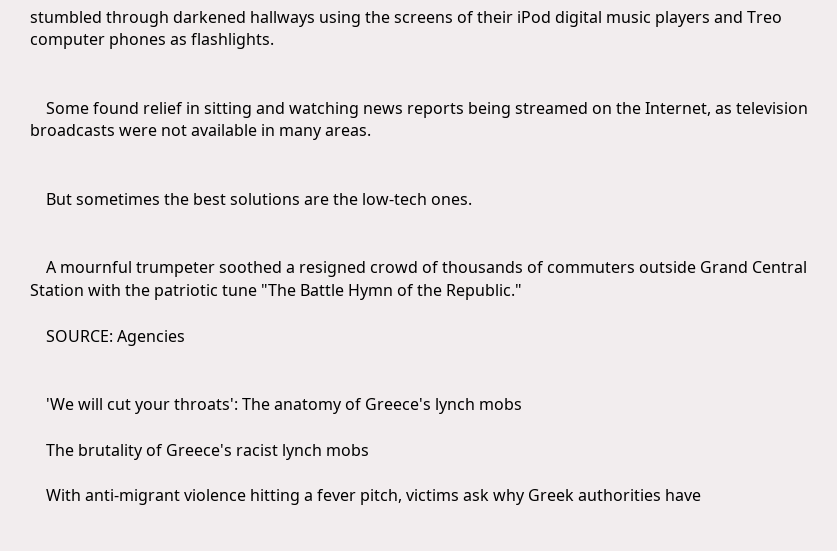stumbled through darkened hallways using the screens of their iPod digital music players and Treo computer phones as flashlights.


    Some found relief in sitting and watching news reports being streamed on the Internet, as television broadcasts were not available in many areas.


    But sometimes the best solutions are the low-tech ones.


    A mournful trumpeter soothed a resigned crowd of thousands of commuters outside Grand Central Station with the patriotic tune "The Battle Hymn of the Republic."

    SOURCE: Agencies


    'We will cut your throats': The anatomy of Greece's lynch mobs

    The brutality of Greece's racist lynch mobs

    With anti-migrant violence hitting a fever pitch, victims ask why Greek authorities have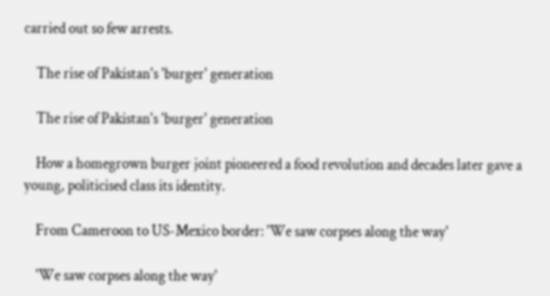carried out so few arrests.

    The rise of Pakistan's 'burger' generation

    The rise of Pakistan's 'burger' generation

    How a homegrown burger joint pioneered a food revolution and decades later gave a young, politicised class its identity.

    From Cameroon to US-Mexico border: 'We saw corpses along the way'

    'We saw corpses along the way'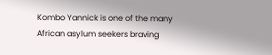Kombo Yannick is one of the many African asylum seekers braving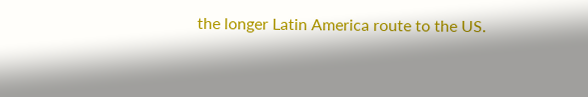the longer Latin America route to the US.